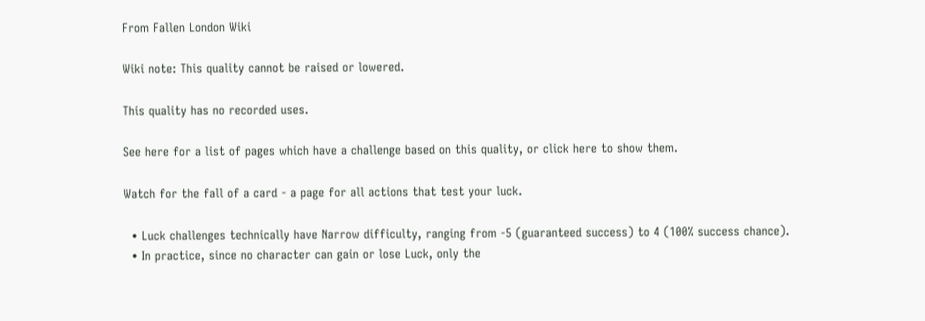From Fallen London Wiki

Wiki note: This quality cannot be raised or lowered.

This quality has no recorded uses.

See here for a list of pages which have a challenge based on this quality, or click here to show them.

Watch for the fall of a card - a page for all actions that test your luck.

  • Luck challenges technically have Narrow difficulty, ranging from -5 (guaranteed success) to 4 (100% success chance).
  • In practice, since no character can gain or lose Luck, only the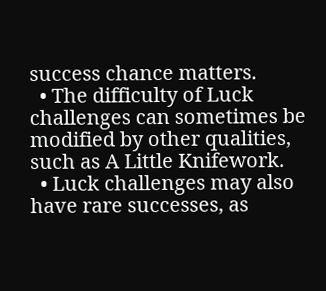success chance matters.
  • The difficulty of Luck challenges can sometimes be modified by other qualities, such as A Little Knifework.
  • Luck challenges may also have rare successes, as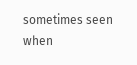sometimes seen when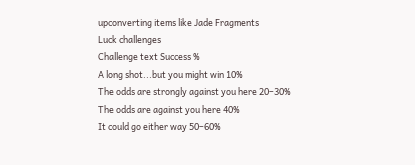upconverting items like Jade Fragments
Luck challenges
Challenge text Success %
A long shot...but you might win 10%
The odds are strongly against you here 20–30%
The odds are against you here 40%
It could go either way 50–60%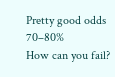Pretty good odds 70–80%
How can you fail?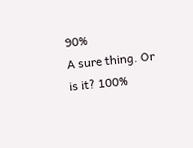90%
A sure thing. Or is it? 100%